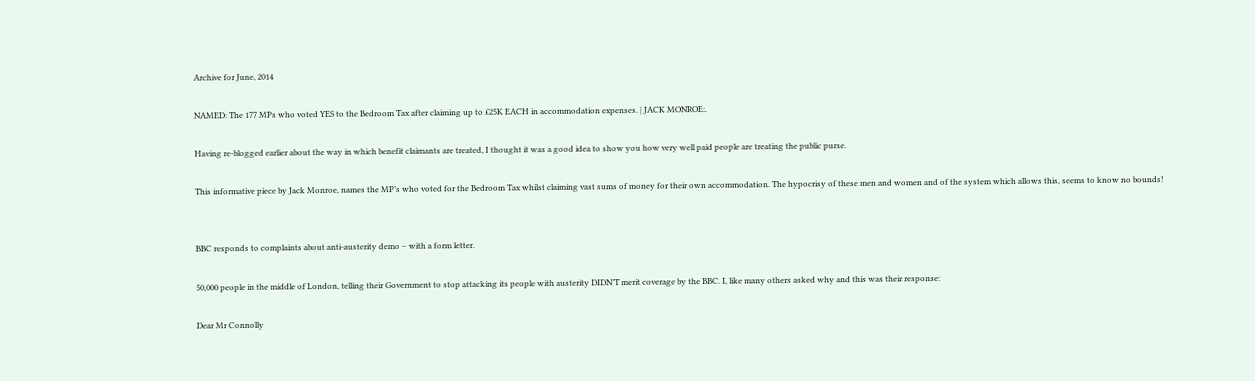Archive for June, 2014

NAMED: The 177 MPs who voted YES to the Bedroom Tax after claiming up to £25K EACH in accommodation expenses. | JACK MONROE:.

Having re-blogged earlier about the way in which benefit claimants are treated, I thought it was a good idea to show you how very well paid people are treating the public purse.

This informative piece by Jack Monroe, names the MP’s who voted for the Bedroom Tax whilst claiming vast sums of money for their own accommodation. The hypocrisy of these men and women and of the system which allows this, seems to know no bounds!


BBC responds to complaints about anti-austerity demo – with a form letter.

50,000 people in the middle of London, telling their Government to stop attacking its people with austerity DIDN’T merit coverage by the BBC. I, like many others asked why and this was their response:

Dear Mr Connolly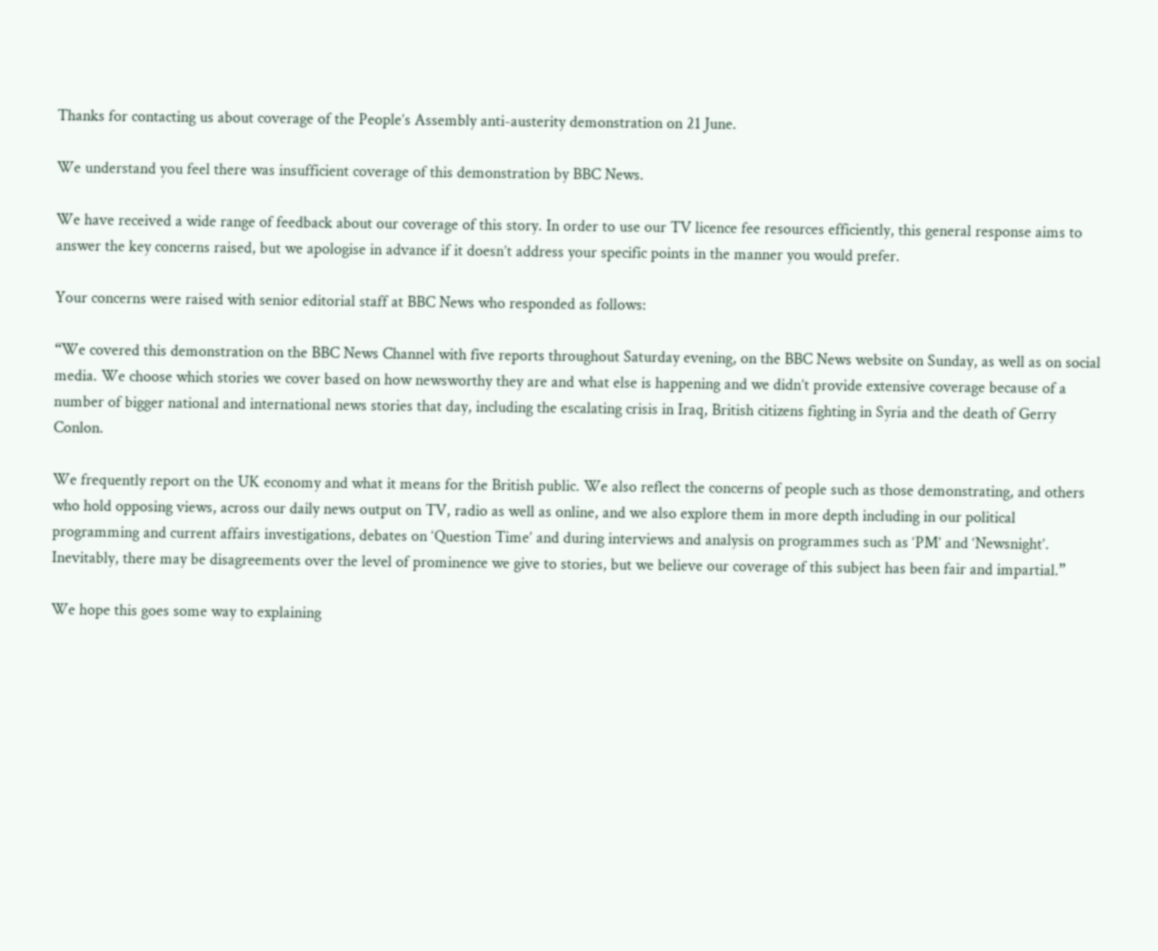Thanks for contacting us about coverage of the People’s Assembly anti-austerity demonstration on 21 June.

We understand you feel there was insufficient coverage of this demonstration by BBC News.

We have received a wide range of feedback about our coverage of this story. In order to use our TV licence fee resources efficiently, this general response aims to answer the key concerns raised, but we apologise in advance if it doesn’t address your specific points in the manner you would prefer.

Your concerns were raised with senior editorial staff at BBC News who responded as follows:

“We covered this demonstration on the BBC News Channel with five reports throughout Saturday evening, on the BBC News website on Sunday, as well as on social media. We choose which stories we cover based on how newsworthy they are and what else is happening and we didn’t provide extensive coverage because of a number of bigger national and international news stories that day, including the escalating crisis in Iraq, British citizens fighting in Syria and the death of Gerry Conlon.

We frequently report on the UK economy and what it means for the British public. We also reflect the concerns of people such as those demonstrating, and others who hold opposing views, across our daily news output on TV, radio as well as online, and we also explore them in more depth including in our political programming and current affairs investigations, debates on ‘Question Time’ and during interviews and analysis on programmes such as ‘PM’ and ‘Newsnight’. Inevitably, there may be disagreements over the level of prominence we give to stories, but we believe our coverage of this subject has been fair and impartial.”

We hope this goes some way to explaining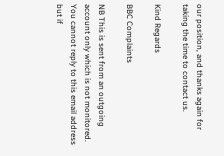our position, and thanks again for taking the time to contact us.

Kind Regards

BBC Complaints

NB This is sent from an outgoing account only which is not monitored. You cannot reply to this email address but if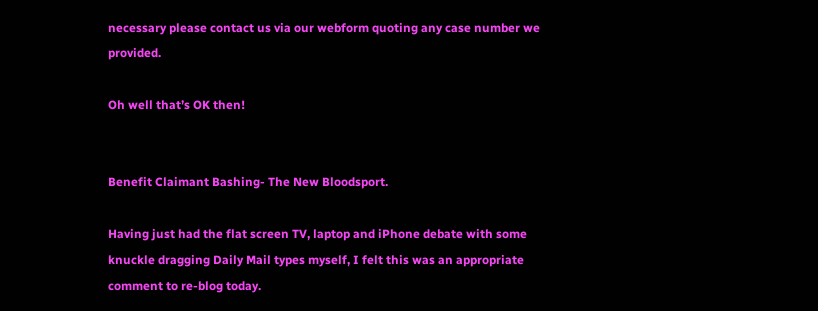necessary please contact us via our webform quoting any case number we provided.

Oh well that’s OK then!


Benefit Claimant Bashing- The New Bloodsport.

Having just had the flat screen TV, laptop and iPhone debate with some knuckle dragging Daily Mail types myself, I felt this was an appropriate comment to re-blog today.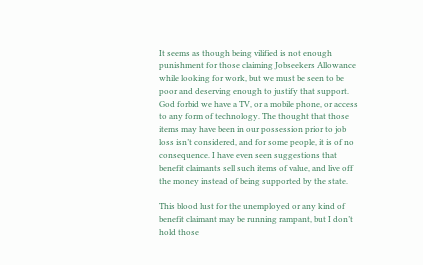It seems as though being vilified is not enough punishment for those claiming Jobseekers Allowance while looking for work, but we must be seen to be poor and deserving enough to justify that support. God forbid we have a TV, or a mobile phone, or access to any form of technology. The thought that those items may have been in our possession prior to job loss isn’t considered, and for some people, it is of no consequence. I have even seen suggestions that benefit claimants sell such items of value, and live off the money instead of being supported by the state.

This blood lust for the unemployed or any kind of benefit claimant may be running rampant, but I don’t hold those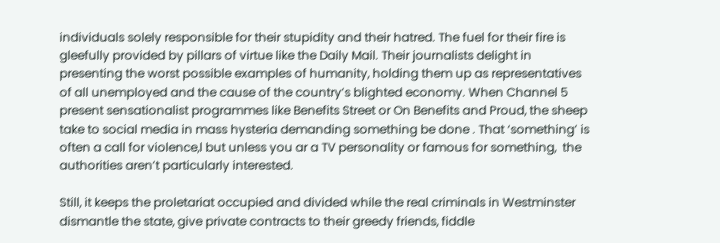individuals solely responsible for their stupidity and their hatred. The fuel for their fire is gleefully provided by pillars of virtue like the Daily Mail. Their journalists delight in presenting the worst possible examples of humanity, holding them up as representatives of all unemployed and the cause of the country’s blighted economy. When Channel 5 present sensationalist programmes like Benefits Street or On Benefits and Proud, the sheep take to social media in mass hysteria demanding something be done . That ‘something’ is often a call for violence,l but unless you ar a TV personality or famous for something,  the authorities aren’t particularly interested.

Still, it keeps the proletariat occupied and divided while the real criminals in Westminster dismantle the state, give private contracts to their greedy friends, fiddle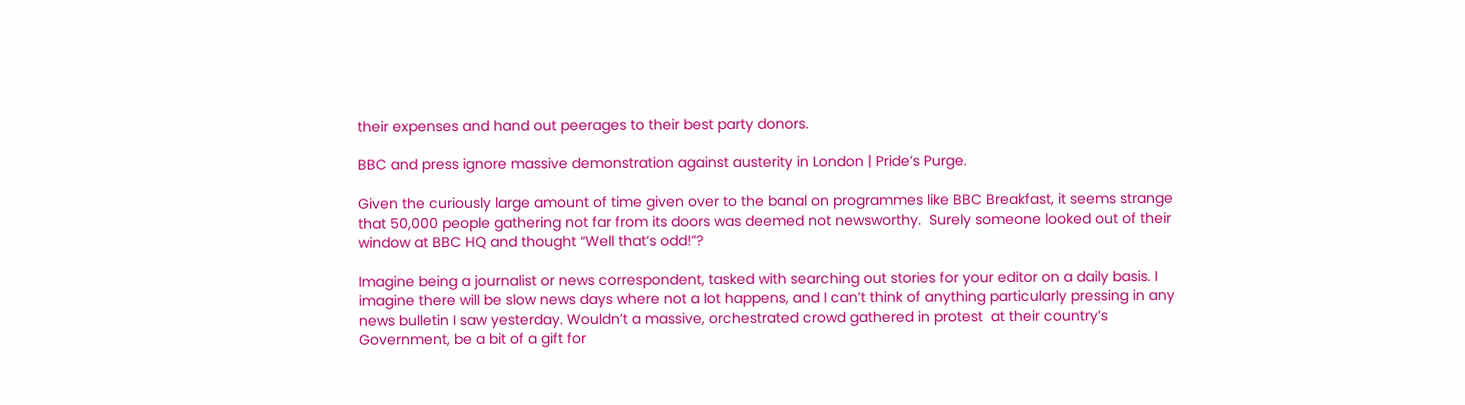their expenses and hand out peerages to their best party donors.

BBC and press ignore massive demonstration against austerity in London | Pride’s Purge.

Given the curiously large amount of time given over to the banal on programmes like BBC Breakfast, it seems strange that 50,000 people gathering not far from its doors was deemed not newsworthy.  Surely someone looked out of their window at BBC HQ and thought “Well that’s odd!”?

Imagine being a journalist or news correspondent, tasked with searching out stories for your editor on a daily basis. I imagine there will be slow news days where not a lot happens, and I can’t think of anything particularly pressing in any news bulletin I saw yesterday. Wouldn’t a massive, orchestrated crowd gathered in protest  at their country’s Government, be a bit of a gift for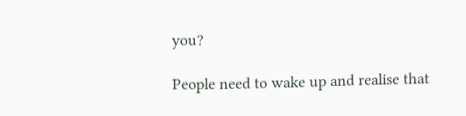you?

People need to wake up and realise that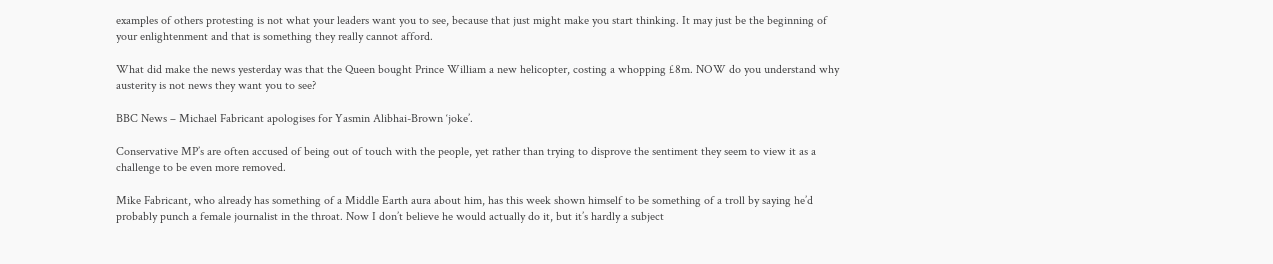examples of others protesting is not what your leaders want you to see, because that just might make you start thinking. It may just be the beginning of your enlightenment and that is something they really cannot afford.

What did make the news yesterday was that the Queen bought Prince William a new helicopter, costing a whopping £8m. NOW do you understand why austerity is not news they want you to see?

BBC News – Michael Fabricant apologises for Yasmin Alibhai-Brown ‘joke’.

Conservative MP’s are often accused of being out of touch with the people, yet rather than trying to disprove the sentiment they seem to view it as a challenge to be even more removed.

Mike Fabricant, who already has something of a Middle Earth aura about him, has this week shown himself to be something of a troll by saying he’d probably punch a female journalist in the throat. Now I don’t believe he would actually do it, but it’s hardly a subject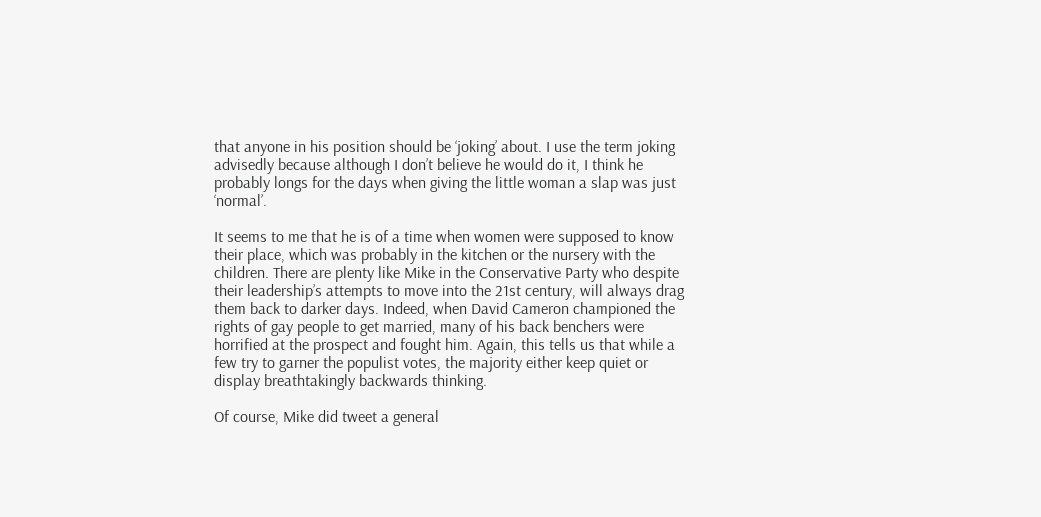that anyone in his position should be ‘joking’ about. I use the term joking advisedly because although I don’t believe he would do it, I think he probably longs for the days when giving the little woman a slap was just ‘normal’.

It seems to me that he is of a time when women were supposed to know their place, which was probably in the kitchen or the nursery with the children. There are plenty like Mike in the Conservative Party who despite their leadership’s attempts to move into the 21st century, will always drag them back to darker days. Indeed, when David Cameron championed the rights of gay people to get married, many of his back benchers were horrified at the prospect and fought him. Again, this tells us that while a few try to garner the populist votes, the majority either keep quiet or display breathtakingly backwards thinking.

Of course, Mike did tweet a general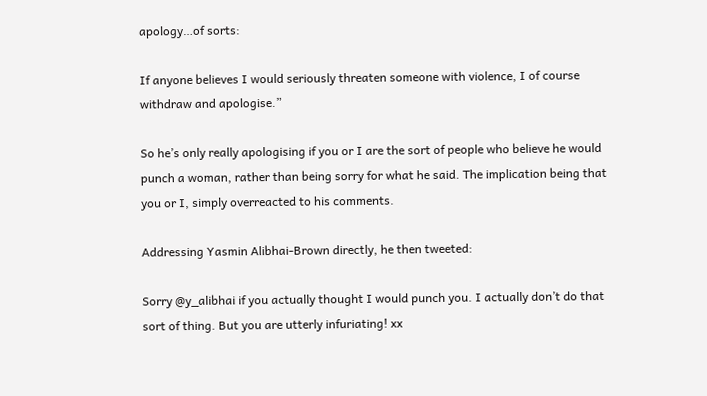apology…of sorts:

If anyone believes I would seriously threaten someone with violence, I of course withdraw and apologise.”

So he’s only really apologising if you or I are the sort of people who believe he would punch a woman, rather than being sorry for what he said. The implication being that you or I, simply overreacted to his comments.

Addressing Yasmin Alibhai-Brown directly, he then tweeted:

Sorry @y_alibhai if you actually thought I would punch you. I actually don’t do that sort of thing. But you are utterly infuriating! xx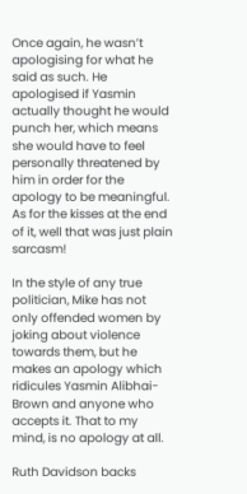Once again, he wasn’t apologising for what he said as such. He apologised if Yasmin actually thought he would punch her, which means she would have to feel personally threatened by him in order for the apology to be meaningful. As for the kisses at the end of it, well that was just plain sarcasm!

In the style of any true politician, Mike has not only offended women by joking about violence towards them, but he makes an apology which ridicules Yasmin Alibhai-Brown and anyone who accepts it. That to my mind, is no apology at all.

Ruth Davidson backs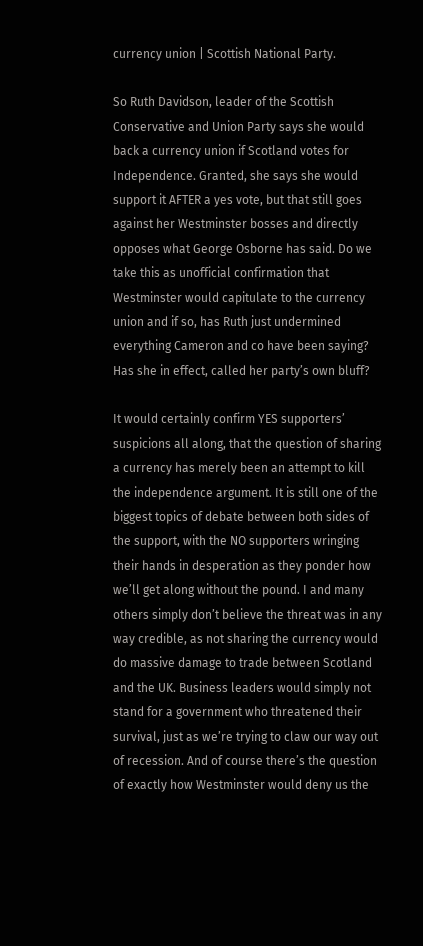currency union | Scottish National Party.

So Ruth Davidson, leader of the Scottish Conservative and Union Party says she would back a currency union if Scotland votes for Independence. Granted, she says she would support it AFTER a yes vote, but that still goes against her Westminster bosses and directly opposes what George Osborne has said. Do we take this as unofficial confirmation that Westminster would capitulate to the currency union and if so, has Ruth just undermined everything Cameron and co have been saying? Has she in effect, called her party’s own bluff?

It would certainly confirm YES supporters’ suspicions all along, that the question of sharing a currency has merely been an attempt to kill the independence argument. It is still one of the biggest topics of debate between both sides of the support, with the NO supporters wringing their hands in desperation as they ponder how we’ll get along without the pound. I and many others simply don’t believe the threat was in any way credible, as not sharing the currency would do massive damage to trade between Scotland and the UK. Business leaders would simply not stand for a government who threatened their survival, just as we’re trying to claw our way out of recession. And of course there’s the question of exactly how Westminster would deny us the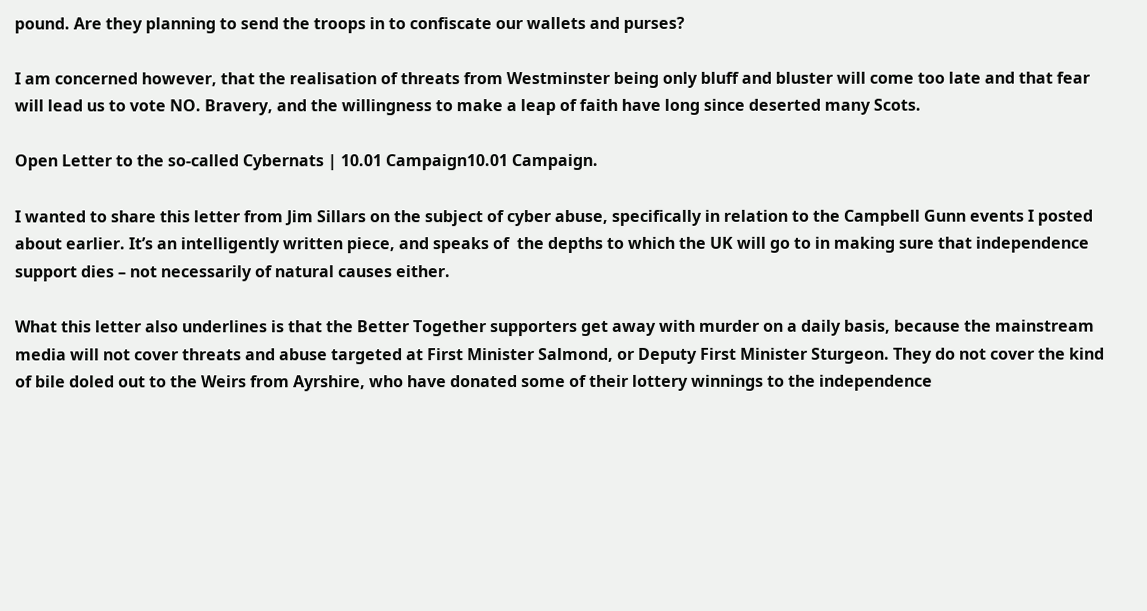pound. Are they planning to send the troops in to confiscate our wallets and purses?

I am concerned however, that the realisation of threats from Westminster being only bluff and bluster will come too late and that fear will lead us to vote NO. Bravery, and the willingness to make a leap of faith have long since deserted many Scots.

Open Letter to the so-called Cybernats | 10.01 Campaign10.01 Campaign.

I wanted to share this letter from Jim Sillars on the subject of cyber abuse, specifically in relation to the Campbell Gunn events I posted about earlier. It’s an intelligently written piece, and speaks of  the depths to which the UK will go to in making sure that independence support dies – not necessarily of natural causes either.

What this letter also underlines is that the Better Together supporters get away with murder on a daily basis, because the mainstream media will not cover threats and abuse targeted at First Minister Salmond, or Deputy First Minister Sturgeon. They do not cover the kind of bile doled out to the Weirs from Ayrshire, who have donated some of their lottery winnings to the independence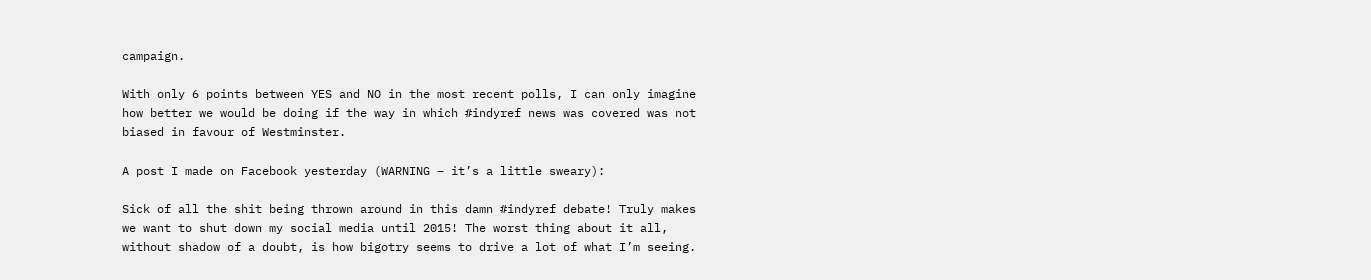campaign.

With only 6 points between YES and NO in the most recent polls, I can only imagine how better we would be doing if the way in which #indyref news was covered was not biased in favour of Westminster.

A post I made on Facebook yesterday (WARNING – it’s a little sweary):

Sick of all the shit being thrown around in this damn #indyref debate! Truly makes we want to shut down my social media until 2015! The worst thing about it all, without shadow of a doubt, is how bigotry seems to drive a lot of what I’m seeing.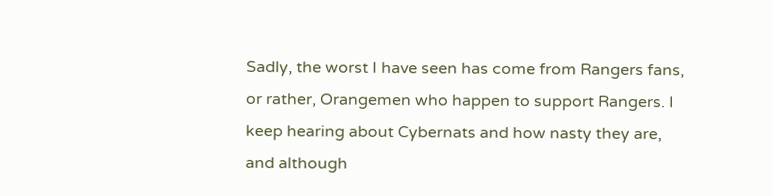Sadly, the worst I have seen has come from Rangers fans, or rather, Orangemen who happen to support Rangers. I keep hearing about Cybernats and how nasty they are, and although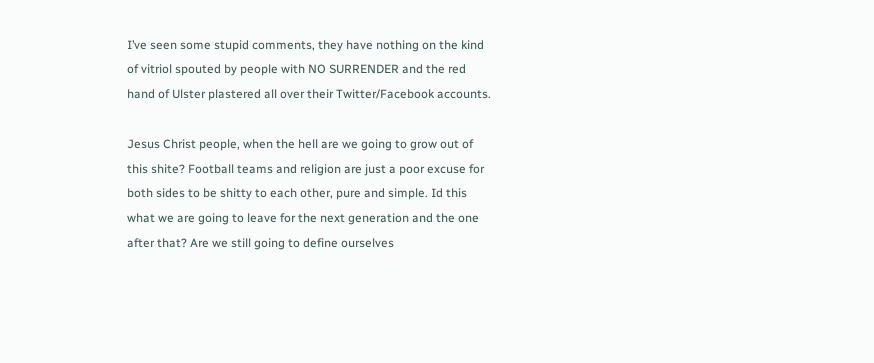I’ve seen some stupid comments, they have nothing on the kind of vitriol spouted by people with NO SURRENDER and the red hand of Ulster plastered all over their Twitter/Facebook accounts.

Jesus Christ people, when the hell are we going to grow out of this shite? Football teams and religion are just a poor excuse for both sides to be shitty to each other, pure and simple. Id this what we are going to leave for the next generation and the one after that? Are we still going to define ourselves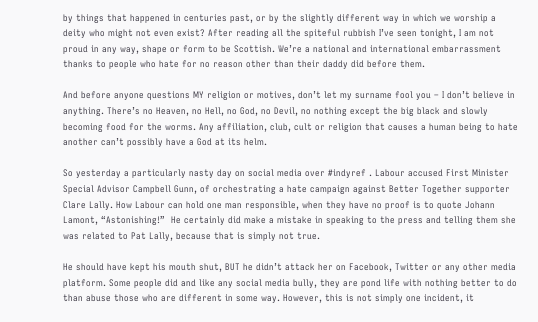by things that happened in centuries past, or by the slightly different way in which we worship a deity who might not even exist? After reading all the spiteful rubbish I’ve seen tonight, I am not proud in any way, shape or form to be Scottish. We’re a national and international embarrassment thanks to people who hate for no reason other than their daddy did before them.

And before anyone questions MY religion or motives, don’t let my surname fool you – I don’t believe in anything. There’s no Heaven, no Hell, no God, no Devil, no nothing except the big black and slowly becoming food for the worms. Any affiliation, club, cult or religion that causes a human being to hate another can’t possibly have a God at its helm.

So yesterday a particularly nasty day on social media over #indyref . Labour accused First Minister Special Advisor Campbell Gunn, of orchestrating a hate campaign against Better Together supporter Clare Lally. How Labour can hold one man responsible, when they have no proof is to quote Johann Lamont, “Astonishing!”  He certainly did make a mistake in speaking to the press and telling them she was related to Pat Lally, because that is simply not true.

He should have kept his mouth shut, BUT he didn’t attack her on Facebook, Twitter or any other media platform. Some people did and like any social media bully, they are pond life with nothing better to do than abuse those who are different in some way. However, this is not simply one incident, it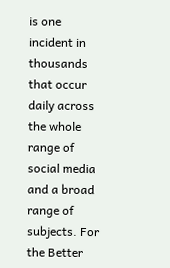is one incident in thousands that occur daily across the whole range of social media and a broad range of subjects. For the Better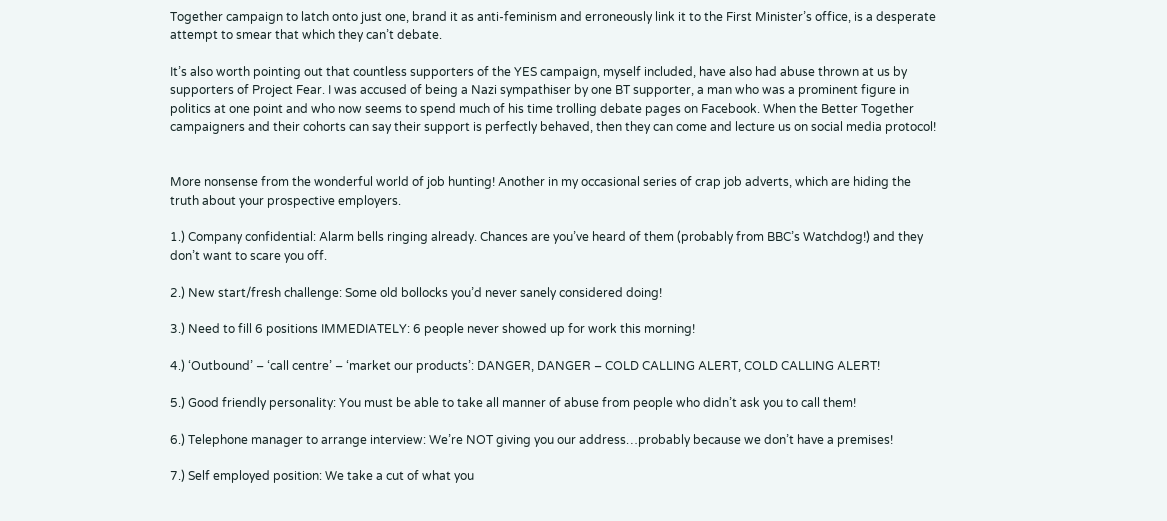Together campaign to latch onto just one, brand it as anti-feminism and erroneously link it to the First Minister’s office, is a desperate attempt to smear that which they can’t debate.

It’s also worth pointing out that countless supporters of the YES campaign, myself included, have also had abuse thrown at us by supporters of Project Fear. I was accused of being a Nazi sympathiser by one BT supporter, a man who was a prominent figure in politics at one point and who now seems to spend much of his time trolling debate pages on Facebook. When the Better Together campaigners and their cohorts can say their support is perfectly behaved, then they can come and lecture us on social media protocol!


More nonsense from the wonderful world of job hunting! Another in my occasional series of crap job adverts, which are hiding the truth about your prospective employers.

1.) Company confidential: Alarm bells ringing already. Chances are you’ve heard of them (probably from BBC’s Watchdog!) and they don’t want to scare you off.

2.) New start/fresh challenge: Some old bollocks you’d never sanely considered doing!

3.) Need to fill 6 positions IMMEDIATELY: 6 people never showed up for work this morning!

4.) ‘Outbound’ – ‘call centre’ – ‘market our products’: DANGER, DANGER – COLD CALLING ALERT, COLD CALLING ALERT!

5.) Good friendly personality: You must be able to take all manner of abuse from people who didn’t ask you to call them!

6.) Telephone manager to arrange interview: We’re NOT giving you our address…probably because we don’t have a premises!

7.) Self employed position: We take a cut of what you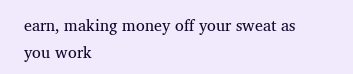earn, making money off your sweat as you work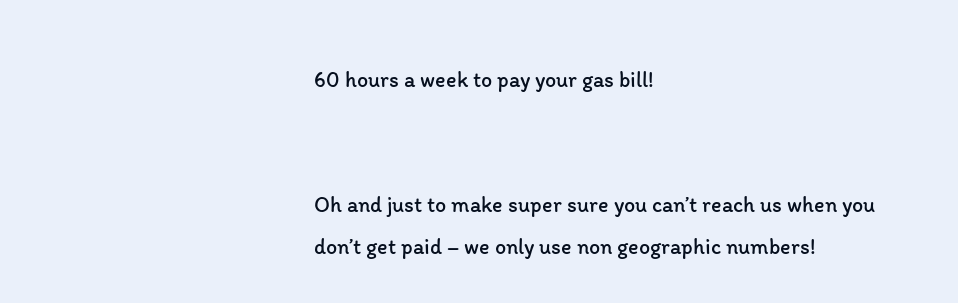60 hours a week to pay your gas bill!


Oh and just to make super sure you can’t reach us when you don’t get paid – we only use non geographic numbers!